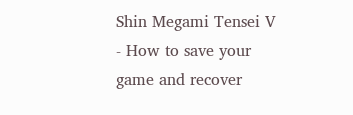Shin Megami Tensei V - How to save your game and recover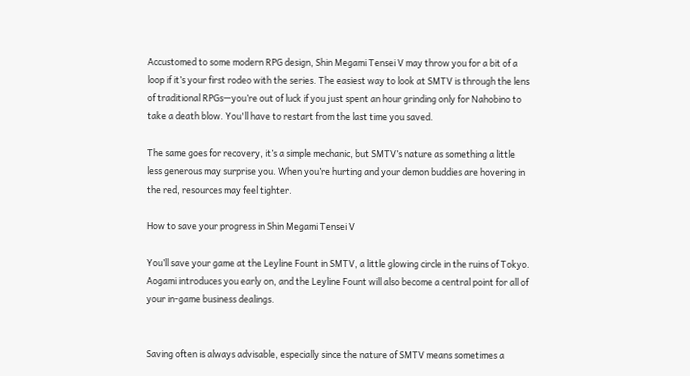Accustomed to some modern RPG design, Shin Megami Tensei V may throw you for a bit of a loop if it’s your first rodeo with the series. The easiest way to look at SMTV is through the lens of traditional RPGs—you’re out of luck if you just spent an hour grinding only for Nahobino to take a death blow. You'll have to restart from the last time you saved.

The same goes for recovery, it’s a simple mechanic, but SMTV’s nature as something a little less generous may surprise you. When you’re hurting and your demon buddies are hovering in the red, resources may feel tighter.

How to save your progress in Shin Megami Tensei V

You’ll save your game at the Leyline Fount in SMTV, a little glowing circle in the ruins of Tokyo. Aogami introduces you early on, and the Leyline Fount will also become a central point for all of your in-game business dealings.


Saving often is always advisable, especially since the nature of SMTV means sometimes a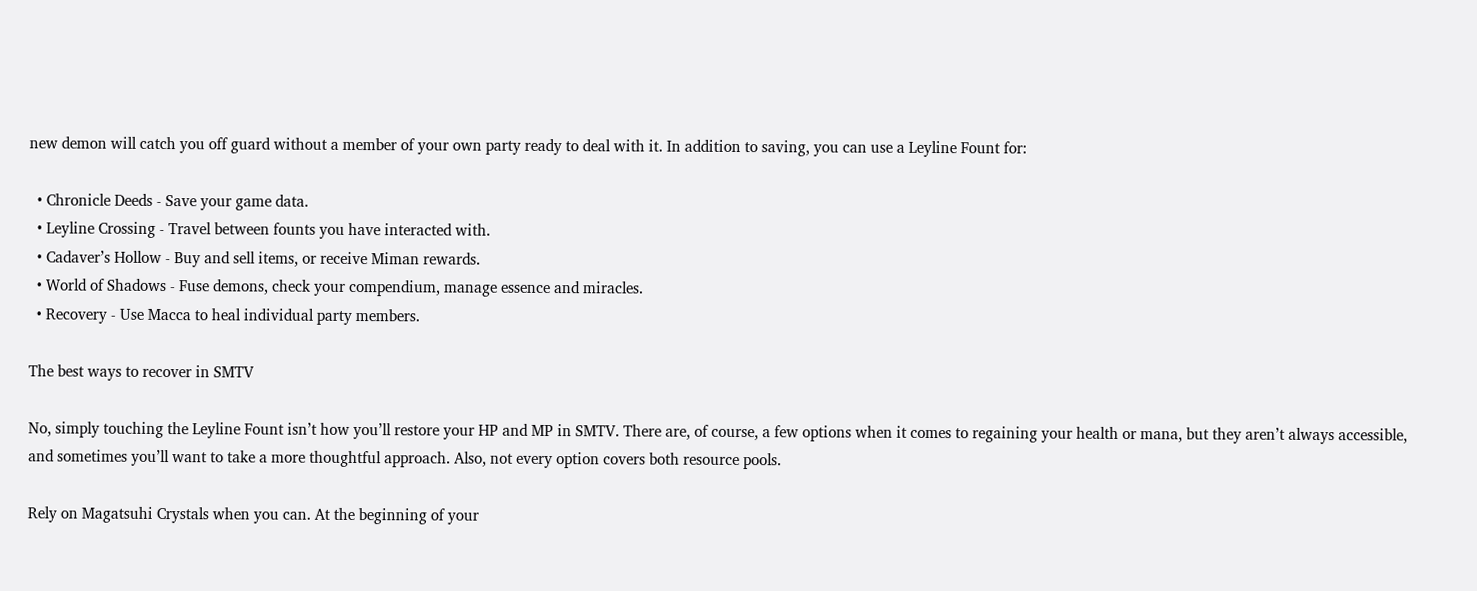new demon will catch you off guard without a member of your own party ready to deal with it. In addition to saving, you can use a Leyline Fount for:

  • Chronicle Deeds - Save your game data.
  • Leyline Crossing - Travel between founts you have interacted with.
  • Cadaver’s Hollow - Buy and sell items, or receive Miman rewards.
  • World of Shadows - Fuse demons, check your compendium, manage essence and miracles.
  • Recovery - Use Macca to heal individual party members.

The best ways to recover in SMTV

No, simply touching the Leyline Fount isn’t how you’ll restore your HP and MP in SMTV. There are, of course, a few options when it comes to regaining your health or mana, but they aren’t always accessible, and sometimes you’ll want to take a more thoughtful approach. Also, not every option covers both resource pools.

Rely on Magatsuhi Crystals when you can. At the beginning of your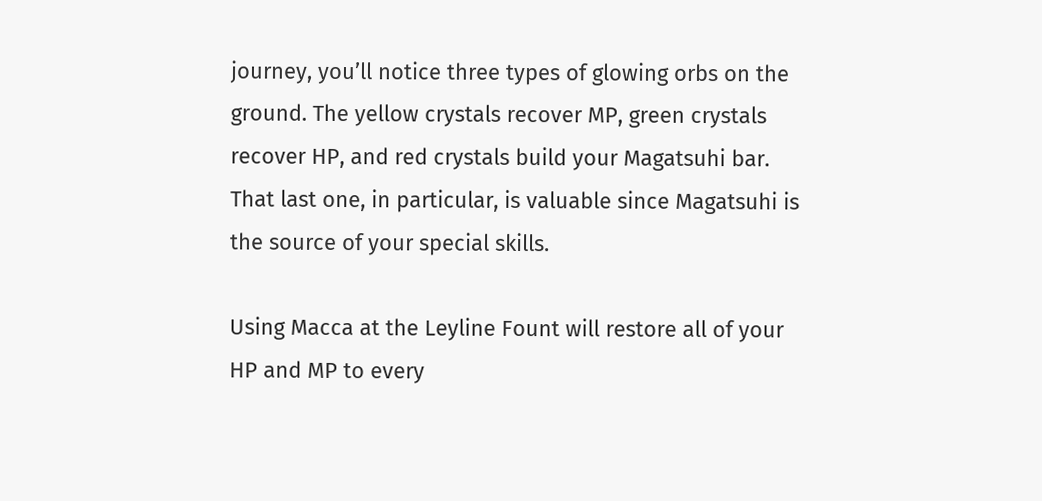journey, you’ll notice three types of glowing orbs on the ground. The yellow crystals recover MP, green crystals recover HP, and red crystals build your Magatsuhi bar. That last one, in particular, is valuable since Magatsuhi is the source of your special skills.

Using Macca at the Leyline Fount will restore all of your HP and MP to every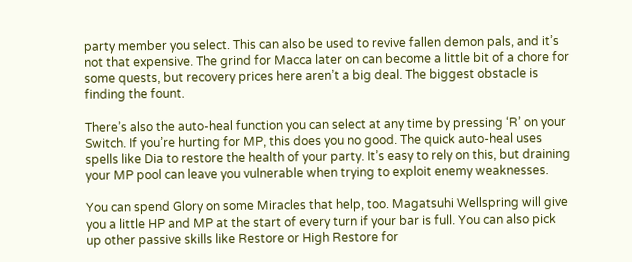party member you select. This can also be used to revive fallen demon pals, and it’s not that expensive. The grind for Macca later on can become a little bit of a chore for some quests, but recovery prices here aren’t a big deal. The biggest obstacle is finding the fount.

There’s also the auto-heal function you can select at any time by pressing ‘R’ on your Switch. If you’re hurting for MP, this does you no good. The quick auto-heal uses spells like Dia to restore the health of your party. It’s easy to rely on this, but draining your MP pool can leave you vulnerable when trying to exploit enemy weaknesses.

You can spend Glory on some Miracles that help, too. Magatsuhi Wellspring will give you a little HP and MP at the start of every turn if your bar is full. You can also pick up other passive skills like Restore or High Restore for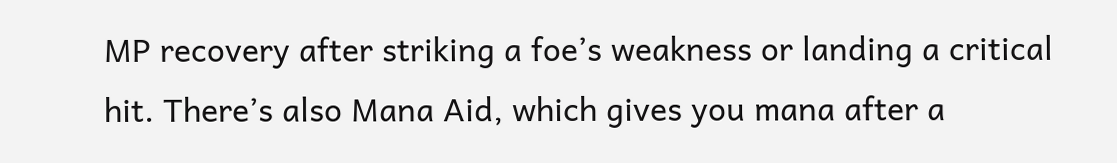MP recovery after striking a foe’s weakness or landing a critical hit. There’s also Mana Aid, which gives you mana after a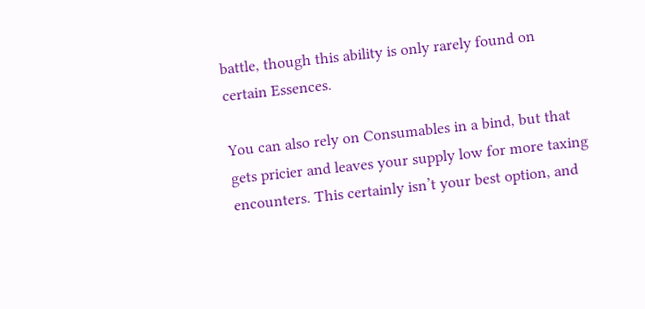battle, though this ability is only rarely found on certain Essences.

You can also rely on Consumables in a bind, but that gets pricier and leaves your supply low for more taxing encounters. This certainly isn’t your best option, and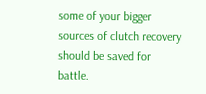some of your bigger sources of clutch recovery should be saved for battle.